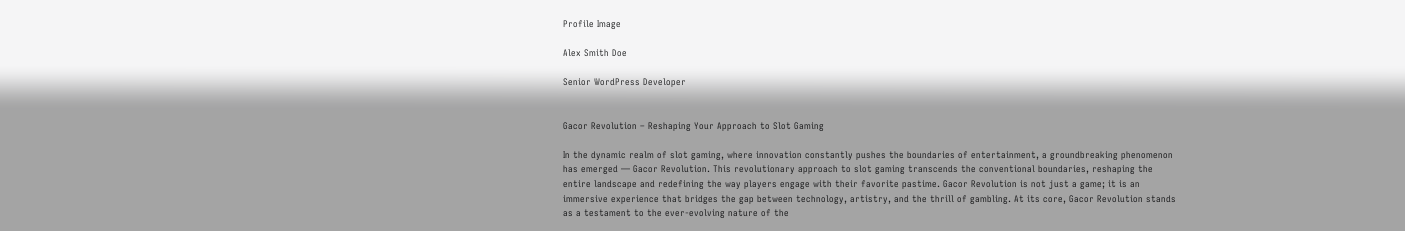Profile Image

Alex Smith Doe

Senior WordPress Developer


Gacor Revolution – Reshaping Your Approach to Slot Gaming

In the dynamic realm of slot gaming, where innovation constantly pushes the boundaries of entertainment, a groundbreaking phenomenon has emerged — Gacor Revolution. This revolutionary approach to slot gaming transcends the conventional boundaries, reshaping the entire landscape and redefining the way players engage with their favorite pastime. Gacor Revolution is not just a game; it is an immersive experience that bridges the gap between technology, artistry, and the thrill of gambling. At its core, Gacor Revolution stands as a testament to the ever-evolving nature of the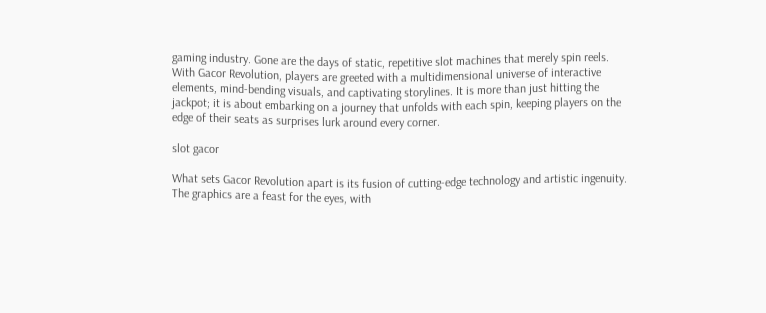gaming industry. Gone are the days of static, repetitive slot machines that merely spin reels. With Gacor Revolution, players are greeted with a multidimensional universe of interactive elements, mind-bending visuals, and captivating storylines. It is more than just hitting the jackpot; it is about embarking on a journey that unfolds with each spin, keeping players on the edge of their seats as surprises lurk around every corner.

slot gacor

What sets Gacor Revolution apart is its fusion of cutting-edge technology and artistic ingenuity. The graphics are a feast for the eyes, with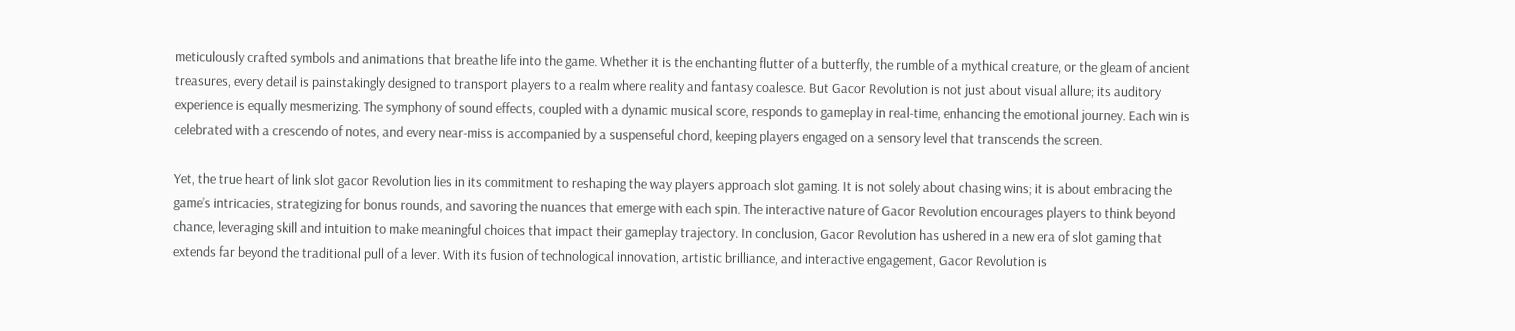meticulously crafted symbols and animations that breathe life into the game. Whether it is the enchanting flutter of a butterfly, the rumble of a mythical creature, or the gleam of ancient treasures, every detail is painstakingly designed to transport players to a realm where reality and fantasy coalesce. But Gacor Revolution is not just about visual allure; its auditory experience is equally mesmerizing. The symphony of sound effects, coupled with a dynamic musical score, responds to gameplay in real-time, enhancing the emotional journey. Each win is celebrated with a crescendo of notes, and every near-miss is accompanied by a suspenseful chord, keeping players engaged on a sensory level that transcends the screen.

Yet, the true heart of link slot gacor Revolution lies in its commitment to reshaping the way players approach slot gaming. It is not solely about chasing wins; it is about embracing the game’s intricacies, strategizing for bonus rounds, and savoring the nuances that emerge with each spin. The interactive nature of Gacor Revolution encourages players to think beyond chance, leveraging skill and intuition to make meaningful choices that impact their gameplay trajectory. In conclusion, Gacor Revolution has ushered in a new era of slot gaming that extends far beyond the traditional pull of a lever. With its fusion of technological innovation, artistic brilliance, and interactive engagement, Gacor Revolution is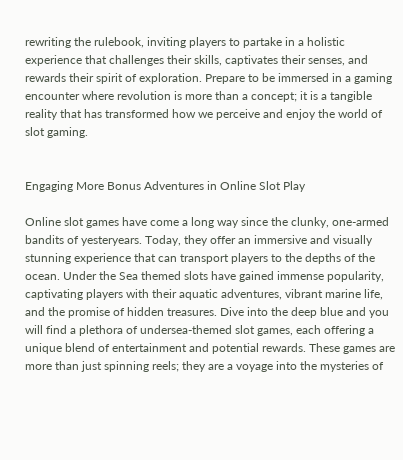rewriting the rulebook, inviting players to partake in a holistic experience that challenges their skills, captivates their senses, and rewards their spirit of exploration. Prepare to be immersed in a gaming encounter where revolution is more than a concept; it is a tangible reality that has transformed how we perceive and enjoy the world of slot gaming.


Engaging More Bonus Adventures in Online Slot Play

Online slot games have come a long way since the clunky, one-armed bandits of yesteryears. Today, they offer an immersive and visually stunning experience that can transport players to the depths of the ocean. Under the Sea themed slots have gained immense popularity, captivating players with their aquatic adventures, vibrant marine life, and the promise of hidden treasures. Dive into the deep blue and you will find a plethora of undersea-themed slot games, each offering a unique blend of entertainment and potential rewards. These games are more than just spinning reels; they are a voyage into the mysteries of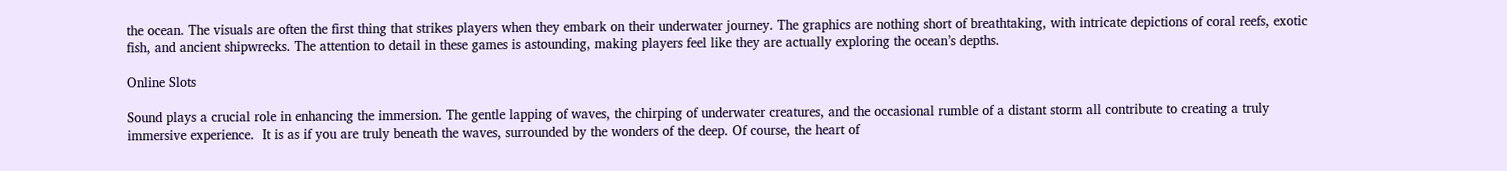the ocean. The visuals are often the first thing that strikes players when they embark on their underwater journey. The graphics are nothing short of breathtaking, with intricate depictions of coral reefs, exotic fish, and ancient shipwrecks. The attention to detail in these games is astounding, making players feel like they are actually exploring the ocean’s depths.

Online Slots

Sound plays a crucial role in enhancing the immersion. The gentle lapping of waves, the chirping of underwater creatures, and the occasional rumble of a distant storm all contribute to creating a truly immersive experience.  It is as if you are truly beneath the waves, surrounded by the wonders of the deep. Of course, the heart of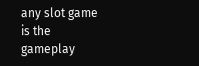any slot game is the gameplay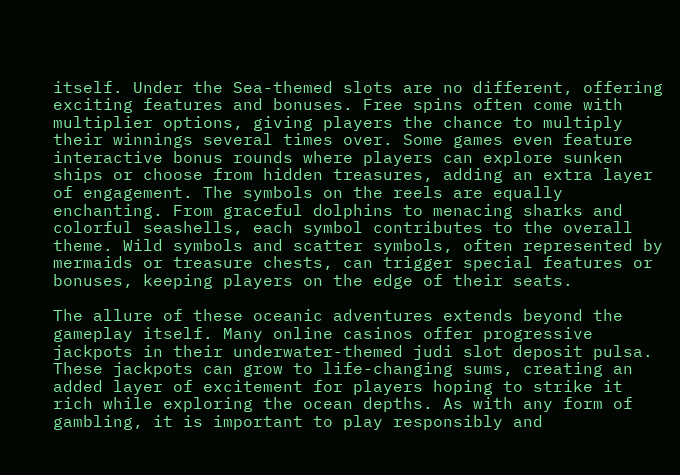itself. Under the Sea-themed slots are no different, offering exciting features and bonuses. Free spins often come with multiplier options, giving players the chance to multiply their winnings several times over. Some games even feature interactive bonus rounds where players can explore sunken ships or choose from hidden treasures, adding an extra layer of engagement. The symbols on the reels are equally enchanting. From graceful dolphins to menacing sharks and colorful seashells, each symbol contributes to the overall theme. Wild symbols and scatter symbols, often represented by mermaids or treasure chests, can trigger special features or bonuses, keeping players on the edge of their seats.

The allure of these oceanic adventures extends beyond the gameplay itself. Many online casinos offer progressive jackpots in their underwater-themed judi slot deposit pulsa. These jackpots can grow to life-changing sums, creating an added layer of excitement for players hoping to strike it rich while exploring the ocean depths. As with any form of gambling, it is important to play responsibly and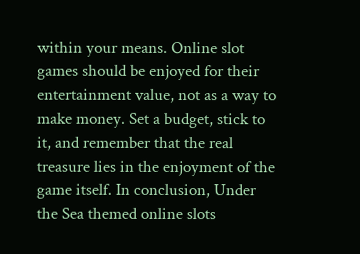within your means. Online slot games should be enjoyed for their entertainment value, not as a way to make money. Set a budget, stick to it, and remember that the real treasure lies in the enjoyment of the game itself. In conclusion, Under the Sea themed online slots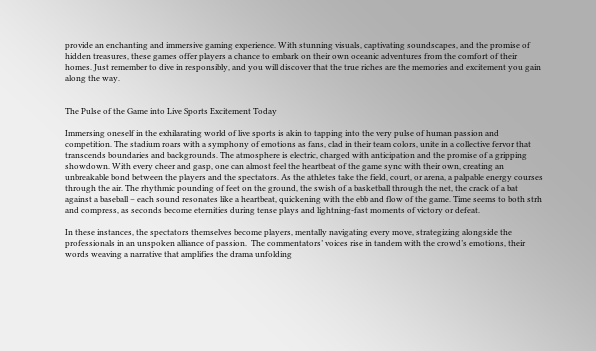provide an enchanting and immersive gaming experience. With stunning visuals, captivating soundscapes, and the promise of hidden treasures, these games offer players a chance to embark on their own oceanic adventures from the comfort of their homes. Just remember to dive in responsibly, and you will discover that the true riches are the memories and excitement you gain along the way.


The Pulse of the Game into Live Sports Excitement Today

Immersing oneself in the exhilarating world of live sports is akin to tapping into the very pulse of human passion and competition. The stadium roars with a symphony of emotions as fans, clad in their team colors, unite in a collective fervor that transcends boundaries and backgrounds. The atmosphere is electric, charged with anticipation and the promise of a gripping showdown. With every cheer and gasp, one can almost feel the heartbeat of the game sync with their own, creating an unbreakable bond between the players and the spectators. As the athletes take the field, court, or arena, a palpable energy courses through the air. The rhythmic pounding of feet on the ground, the swish of a basketball through the net, the crack of a bat against a baseball – each sound resonates like a heartbeat, quickening with the ebb and flow of the game. Time seems to both strh and compress, as seconds become eternities during tense plays and lightning-fast moments of victory or defeat.

In these instances, the spectators themselves become players, mentally navigating every move, strategizing alongside the professionals in an unspoken alliance of passion.  The commentators’ voices rise in tandem with the crowd’s emotions, their words weaving a narrative that amplifies the drama unfolding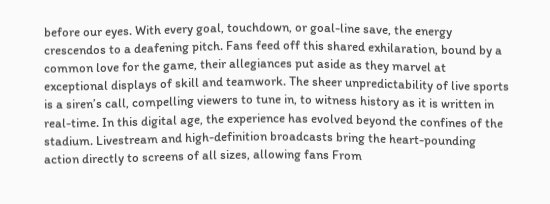before our eyes. With every goal, touchdown, or goal-line save, the energy crescendos to a deafening pitch. Fans feed off this shared exhilaration, bound by a common love for the game, their allegiances put aside as they marvel at exceptional displays of skill and teamwork. The sheer unpredictability of live sports is a siren’s call, compelling viewers to tune in, to witness history as it is written in real-time. In this digital age, the experience has evolved beyond the confines of the stadium. Livestream and high-definition broadcasts bring the heart-pounding action directly to screens of all sizes, allowing fans From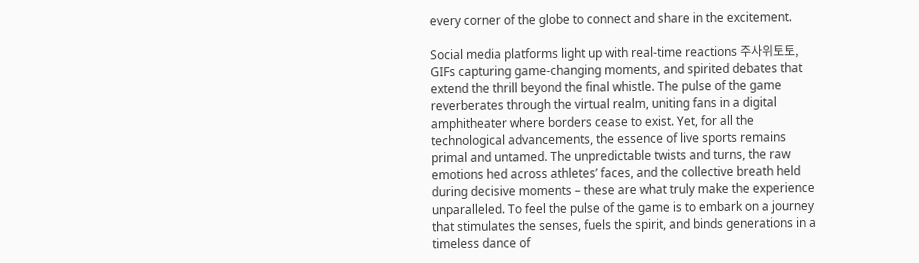every corner of the globe to connect and share in the excitement.

Social media platforms light up with real-time reactions 주사위토토, GIFs capturing game-changing moments, and spirited debates that extend the thrill beyond the final whistle. The pulse of the game reverberates through the virtual realm, uniting fans in a digital amphitheater where borders cease to exist. Yet, for all the technological advancements, the essence of live sports remains primal and untamed. The unpredictable twists and turns, the raw emotions hed across athletes’ faces, and the collective breath held during decisive moments – these are what truly make the experience unparalleled. To feel the pulse of the game is to embark on a journey that stimulates the senses, fuels the spirit, and binds generations in a timeless dance of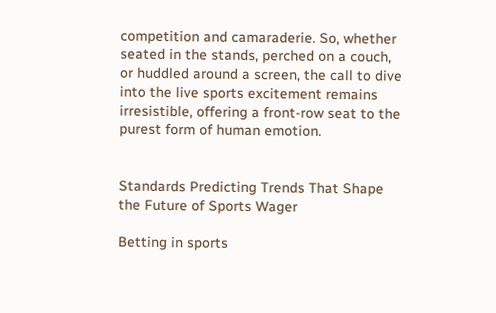competition and camaraderie. So, whether seated in the stands, perched on a couch, or huddled around a screen, the call to dive into the live sports excitement remains irresistible, offering a front-row seat to the purest form of human emotion.


Standards Predicting Trends That Shape the Future of Sports Wager

Betting in sports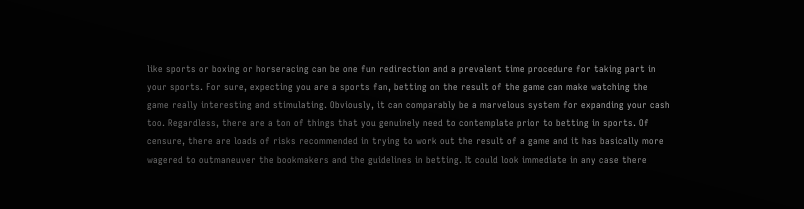like sports or boxing or horseracing can be one fun redirection and a prevalent time procedure for taking part in your sports. For sure, expecting you are a sports fan, betting on the result of the game can make watching the game really interesting and stimulating. Obviously, it can comparably be a marvelous system for expanding your cash too. Regardless, there are a ton of things that you genuinely need to contemplate prior to betting in sports. Of censure, there are loads of risks recommended in trying to work out the result of a game and it has basically more wagered to outmaneuver the bookmakers and the guidelines in betting. It could look immediate in any case there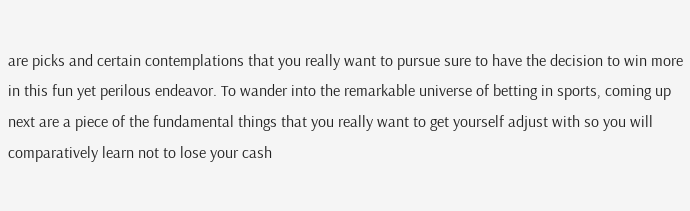are picks and certain contemplations that you really want to pursue sure to have the decision to win more in this fun yet perilous endeavor. To wander into the remarkable universe of betting in sports, coming up next are a piece of the fundamental things that you really want to get yourself adjust with so you will comparatively learn not to lose your cash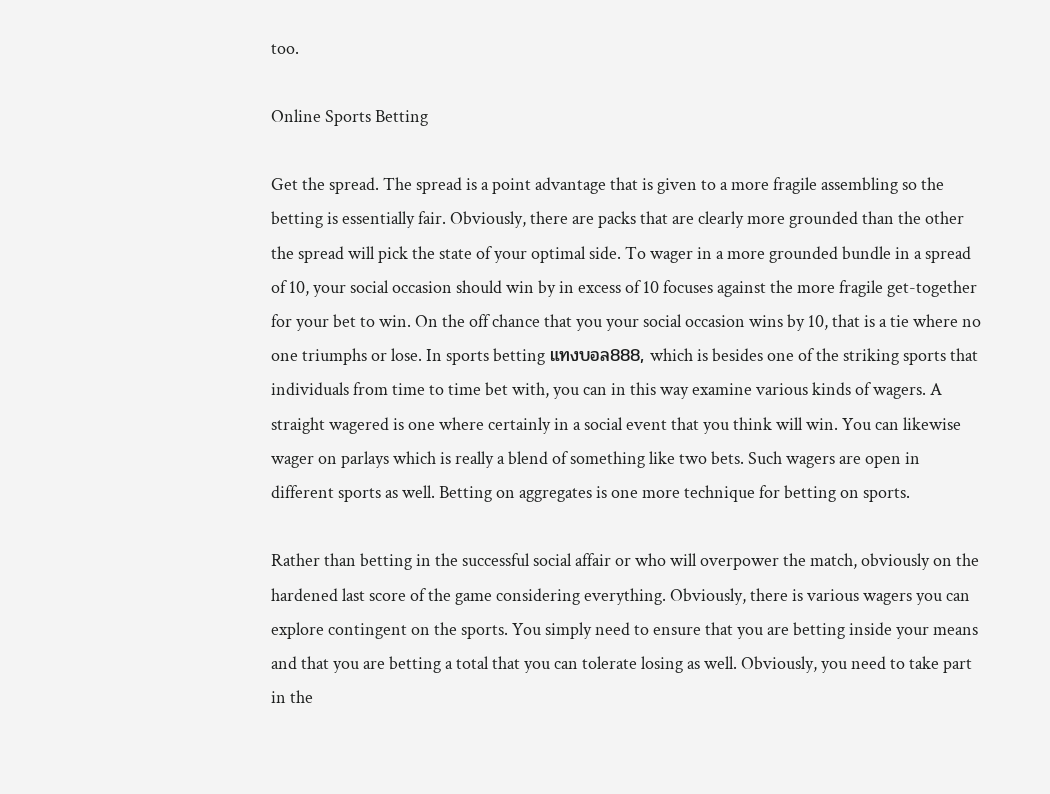too.

Online Sports Betting

Get the spread. The spread is a point advantage that is given to a more fragile assembling so the betting is essentially fair. Obviously, there are packs that are clearly more grounded than the other the spread will pick the state of your optimal side. To wager in a more grounded bundle in a spread of 10, your social occasion should win by in excess of 10 focuses against the more fragile get-together for your bet to win. On the off chance that you your social occasion wins by 10, that is a tie where no one triumphs or lose. In sports betting แทงบอล888, which is besides one of the striking sports that individuals from time to time bet with, you can in this way examine various kinds of wagers. A straight wagered is one where certainly in a social event that you think will win. You can likewise wager on parlays which is really a blend of something like two bets. Such wagers are open in different sports as well. Betting on aggregates is one more technique for betting on sports.

Rather than betting in the successful social affair or who will overpower the match, obviously on the hardened last score of the game considering everything. Obviously, there is various wagers you can explore contingent on the sports. You simply need to ensure that you are betting inside your means and that you are betting a total that you can tolerate losing as well. Obviously, you need to take part in the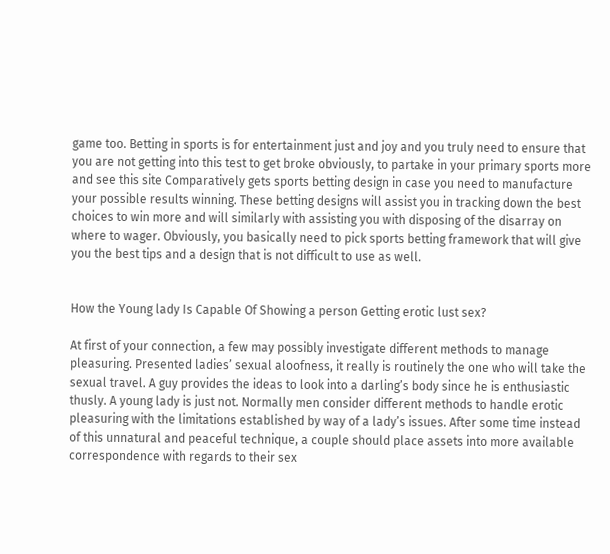game too. Betting in sports is for entertainment just and joy and you truly need to ensure that you are not getting into this test to get broke obviously, to partake in your primary sports more and see this site Comparatively gets sports betting design in case you need to manufacture your possible results winning. These betting designs will assist you in tracking down the best choices to win more and will similarly with assisting you with disposing of the disarray on where to wager. Obviously, you basically need to pick sports betting framework that will give you the best tips and a design that is not difficult to use as well.


How the Young lady Is Capable Of Showing a person Getting erotic lust sex?

At first of your connection, a few may possibly investigate different methods to manage pleasuring. Presented ladies’ sexual aloofness, it really is routinely the one who will take the sexual travel. A guy provides the ideas to look into a darling’s body since he is enthusiastic thusly. A young lady is just not. Normally men consider different methods to handle erotic pleasuring with the limitations established by way of a lady’s issues. After some time instead of this unnatural and peaceful technique, a couple should place assets into more available correspondence with regards to their sex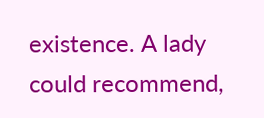existence. A lady could recommend,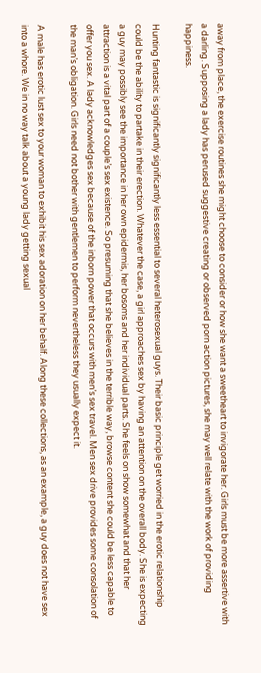away from place, the exercise routines she might choose to consider or how she want a sweetheart to invigorate her. Girls must be more assertive with a darling. Supposing a lady has perused suggestive creating or observed porn action pictures, she may well relate with the work of providing happiness.

Hunting fantastic is significantly significantly less essential to several heterosexual guys. Their basic principle get worried in the erotic relationship could be the ability to partake in their erection. Whatever the case, a girl approaches sex by having an attention on the overall body. She is expecting a guy may possibly see the importance in her own epidermis, her bosoms and her individual parts. She feels on show somewhat and that her attraction is a vital part of a couple’s sex existence. So presuming that she believes in the terrible way, browse content she could be less capable to offer you sex. A lady acknowledges sex because of the inborn power that occurs with men’s sex travel. Men sex drive provides some consolation of the man’s obligation. Girls need not bother with gentlemen to perform nevertheless they usually expect it.

A male has erotic lust sex to your woman to exhibit his sex adoration on her behalf. Along these collections, as an example, a guy does not have sex into a whore. We in no way talk about a young lady getting sexual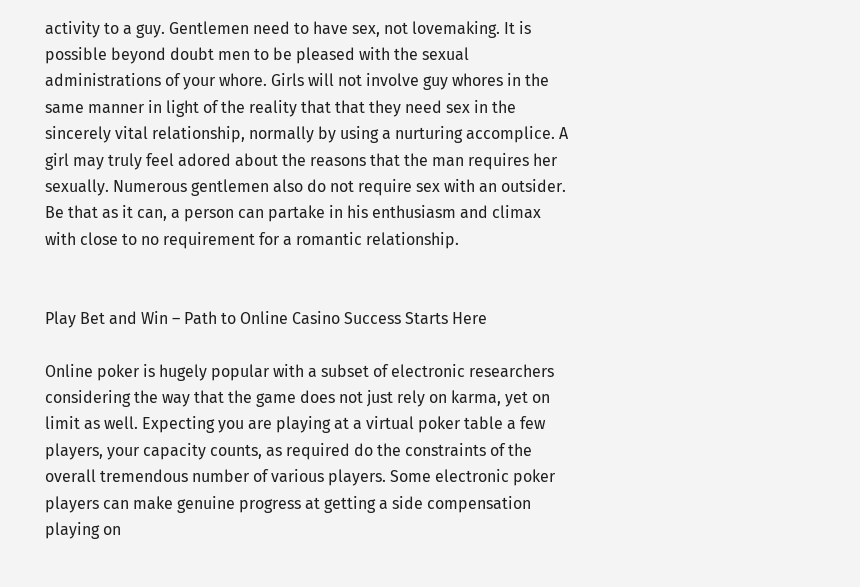activity to a guy. Gentlemen need to have sex, not lovemaking. It is possible beyond doubt men to be pleased with the sexual administrations of your whore. Girls will not involve guy whores in the same manner in light of the reality that that they need sex in the sincerely vital relationship, normally by using a nurturing accomplice. A girl may truly feel adored about the reasons that the man requires her sexually. Numerous gentlemen also do not require sex with an outsider. Be that as it can, a person can partake in his enthusiasm and climax with close to no requirement for a romantic relationship.


Play Bet and Win – Path to Online Casino Success Starts Here

Online poker is hugely popular with a subset of electronic researchers considering the way that the game does not just rely on karma, yet on limit as well. Expecting you are playing at a virtual poker table a few players, your capacity counts, as required do the constraints of the overall tremendous number of various players. Some electronic poker players can make genuine progress at getting a side compensation playing on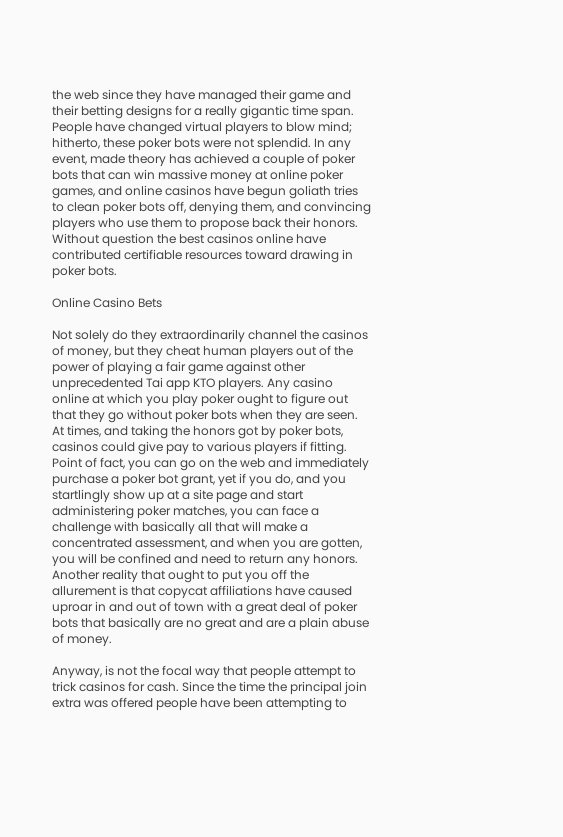the web since they have managed their game and their betting designs for a really gigantic time span. People have changed virtual players to blow mind; hitherto, these poker bots were not splendid. In any event, made theory has achieved a couple of poker bots that can win massive money at online poker games, and online casinos have begun goliath tries to clean poker bots off, denying them, and convincing players who use them to propose back their honors. Without question the best casinos online have contributed certifiable resources toward drawing in poker bots.

Online Casino Bets

Not solely do they extraordinarily channel the casinos of money, but they cheat human players out of the power of playing a fair game against other unprecedented Tai app KTO players. Any casino online at which you play poker ought to figure out that they go without poker bots when they are seen. At times, and taking the honors got by poker bots, casinos could give pay to various players if fitting. Point of fact, you can go on the web and immediately purchase a poker bot grant, yet if you do, and you startlingly show up at a site page and start administering poker matches, you can face a challenge with basically all that will make a concentrated assessment, and when you are gotten, you will be confined and need to return any honors. Another reality that ought to put you off the allurement is that copycat affiliations have caused uproar in and out of town with a great deal of poker bots that basically are no great and are a plain abuse of money.

Anyway, is not the focal way that people attempt to trick casinos for cash. Since the time the principal join extra was offered people have been attempting to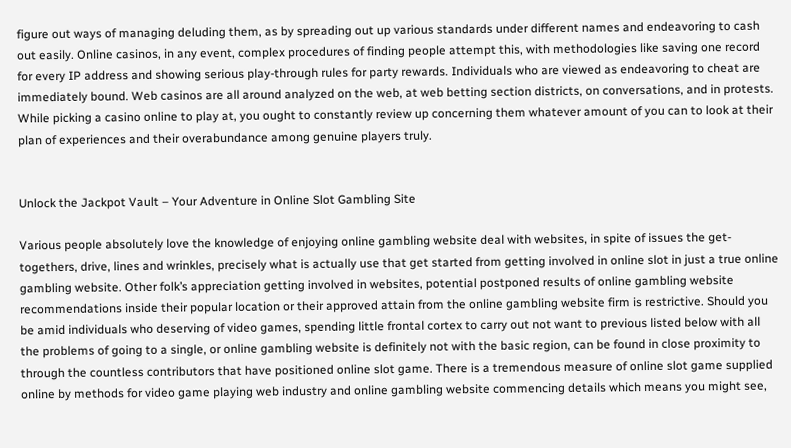figure out ways of managing deluding them, as by spreading out up various standards under different names and endeavoring to cash out easily. Online casinos, in any event, complex procedures of finding people attempt this, with methodologies like saving one record for every IP address and showing serious play-through rules for party rewards. Individuals who are viewed as endeavoring to cheat are immediately bound. Web casinos are all around analyzed on the web, at web betting section districts, on conversations, and in protests. While picking a casino online to play at, you ought to constantly review up concerning them whatever amount of you can to look at their plan of experiences and their overabundance among genuine players truly.


Unlock the Jackpot Vault – Your Adventure in Online Slot Gambling Site

Various people absolutely love the knowledge of enjoying online gambling website deal with websites, in spite of issues the get-togethers, drive, lines and wrinkles, precisely what is actually use that get started from getting involved in online slot in just a true online gambling website. Other folk’s appreciation getting involved in websites, potential postponed results of online gambling website recommendations inside their popular location or their approved attain from the online gambling website firm is restrictive. Should you be amid individuals who deserving of video games, spending little frontal cortex to carry out not want to previous listed below with all the problems of going to a single, or online gambling website is definitely not with the basic region, can be found in close proximity to through the countless contributors that have positioned online slot game. There is a tremendous measure of online slot game supplied online by methods for video game playing web industry and online gambling website commencing details which means you might see,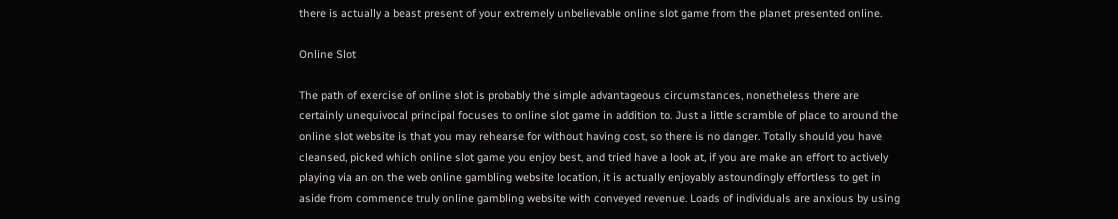there is actually a beast present of your extremely unbelievable online slot game from the planet presented online.

Online Slot

The path of exercise of online slot is probably the simple advantageous circumstances, nonetheless there are certainly unequivocal principal focuses to online slot game in addition to. Just a little scramble of place to around the online slot website is that you may rehearse for without having cost, so there is no danger. Totally should you have cleansed, picked which online slot game you enjoy best, and tried have a look at, if you are make an effort to actively playing via an on the web online gambling website location, it is actually enjoyably astoundingly effortless to get in aside from commence truly online gambling website with conveyed revenue. Loads of individuals are anxious by using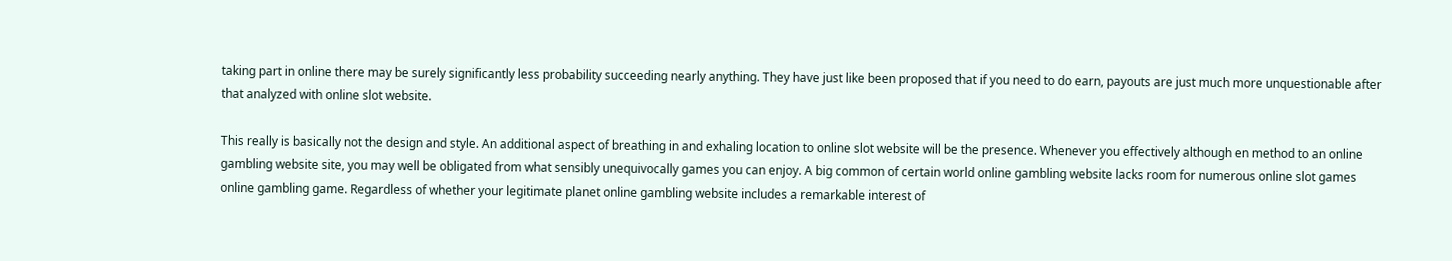taking part in online there may be surely significantly less probability succeeding nearly anything. They have just like been proposed that if you need to do earn, payouts are just much more unquestionable after that analyzed with online slot website.

This really is basically not the design and style. An additional aspect of breathing in and exhaling location to online slot website will be the presence. Whenever you effectively although en method to an online gambling website site, you may well be obligated from what sensibly unequivocally games you can enjoy. A big common of certain world online gambling website lacks room for numerous online slot games online gambling game. Regardless of whether your legitimate planet online gambling website includes a remarkable interest of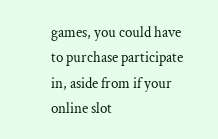games, you could have to purchase participate in, aside from if your online slot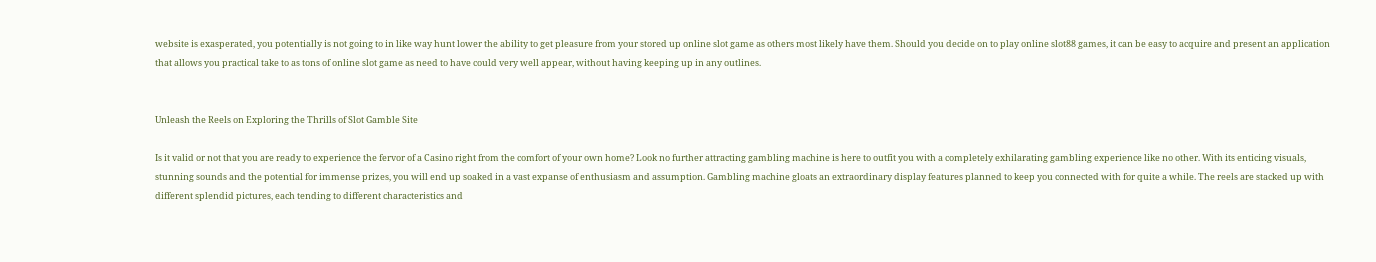website is exasperated, you potentially is not going to in like way hunt lower the ability to get pleasure from your stored up online slot game as others most likely have them. Should you decide on to play online slot88 games, it can be easy to acquire and present an application that allows you practical take to as tons of online slot game as need to have could very well appear, without having keeping up in any outlines.


Unleash the Reels on Exploring the Thrills of Slot Gamble Site

Is it valid or not that you are ready to experience the fervor of a Casino right from the comfort of your own home? Look no further attracting gambling machine is here to outfit you with a completely exhilarating gambling experience like no other. With its enticing visuals, stunning sounds and the potential for immense prizes, you will end up soaked in a vast expanse of enthusiasm and assumption. Gambling machine gloats an extraordinary display features planned to keep you connected with for quite a while. The reels are stacked up with different splendid pictures, each tending to different characteristics and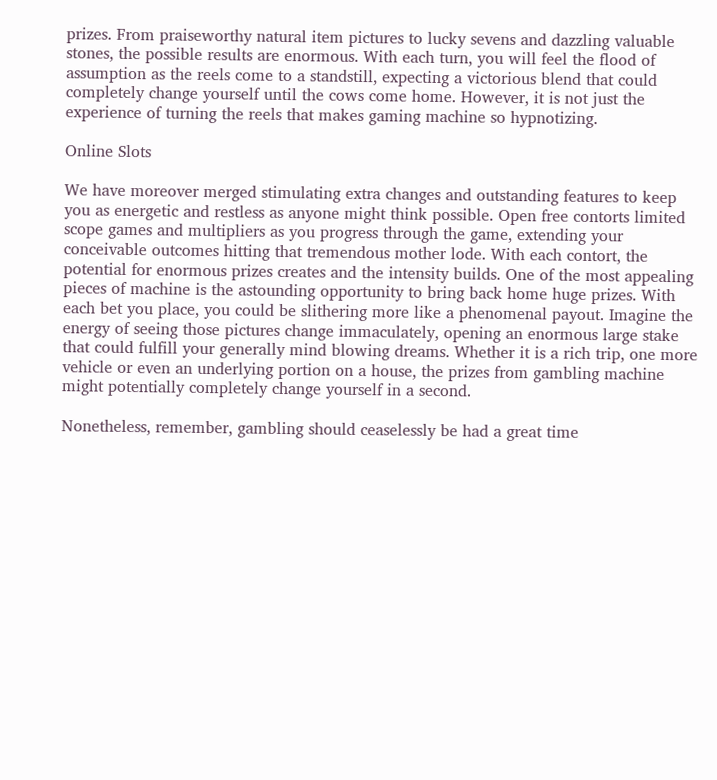prizes. From praiseworthy natural item pictures to lucky sevens and dazzling valuable stones, the possible results are enormous. With each turn, you will feel the flood of assumption as the reels come to a standstill, expecting a victorious blend that could completely change yourself until the cows come home. However, it is not just the experience of turning the reels that makes gaming machine so hypnotizing.

Online Slots

We have moreover merged stimulating extra changes and outstanding features to keep you as energetic and restless as anyone might think possible. Open free contorts limited scope games and multipliers as you progress through the game, extending your conceivable outcomes hitting that tremendous mother lode. With each contort, the potential for enormous prizes creates and the intensity builds. One of the most appealing pieces of machine is the astounding opportunity to bring back home huge prizes. With each bet you place, you could be slithering more like a phenomenal payout. Imagine the energy of seeing those pictures change immaculately, opening an enormous large stake that could fulfill your generally mind blowing dreams. Whether it is a rich trip, one more vehicle or even an underlying portion on a house, the prizes from gambling machine might potentially completely change yourself in a second.

Nonetheless, remember, gambling should ceaselessly be had a great time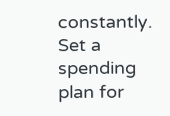constantly. Set a spending plan for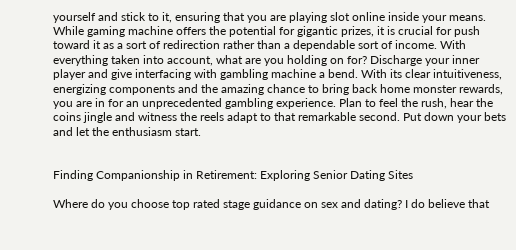yourself and stick to it, ensuring that you are playing slot online inside your means. While gaming machine offers the potential for gigantic prizes, it is crucial for push toward it as a sort of redirection rather than a dependable sort of income. With everything taken into account, what are you holding on for? Discharge your inner player and give interfacing with gambling machine a bend. With its clear intuitiveness, energizing components and the amazing chance to bring back home monster rewards, you are in for an unprecedented gambling experience. Plan to feel the rush, hear the coins jingle and witness the reels adapt to that remarkable second. Put down your bets and let the enthusiasm start.


Finding Companionship in Retirement: Exploring Senior Dating Sites

Where do you choose top rated stage guidance on sex and dating? I do believe that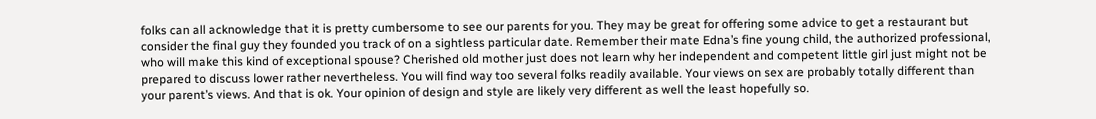folks can all acknowledge that it is pretty cumbersome to see our parents for you. They may be great for offering some advice to get a restaurant but consider the final guy they founded you track of on a sightless particular date. Remember their mate Edna’s fine young child, the authorized professional, who will make this kind of exceptional spouse? Cherished old mother just does not learn why her independent and competent little girl just might not be prepared to discuss lower rather nevertheless. You will find way too several folks readily available. Your views on sex are probably totally different than your parent’s views. And that is ok. Your opinion of design and style are likely very different as well the least hopefully so.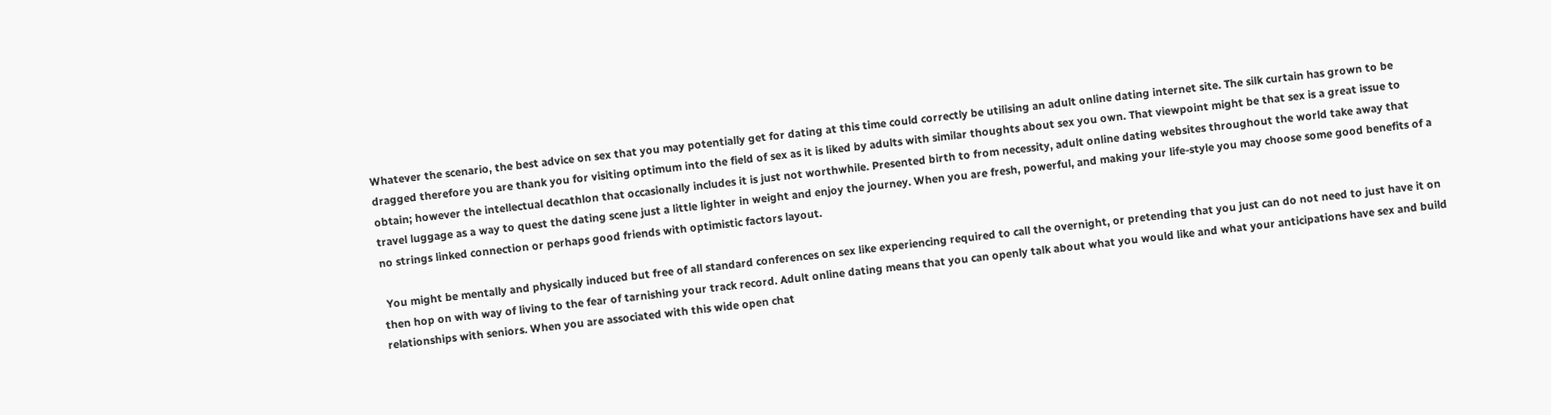Whatever the scenario, the best advice on sex that you may potentially get for dating at this time could correctly be utilising an adult online dating internet site. The silk curtain has grown to be dragged therefore you are thank you for visiting optimum into the field of sex as it is liked by adults with similar thoughts about sex you own. That viewpoint might be that sex is a great issue to obtain; however the intellectual decathlon that occasionally includes it is just not worthwhile. Presented birth to from necessity, adult online dating websites throughout the world take away that travel luggage as a way to quest the dating scene just a little lighter in weight and enjoy the journey. When you are fresh, powerful, and making your life-style you may choose some good benefits of a no strings linked connection or perhaps good friends with optimistic factors layout.

 You might be mentally and physically induced but free of all standard conferences on sex like experiencing required to call the overnight, or pretending that you just can do not need to just have it on then hop on with way of living to the fear of tarnishing your track record. Adult online dating means that you can openly talk about what you would like and what your anticipations have sex and build relationships with seniors. When you are associated with this wide open chat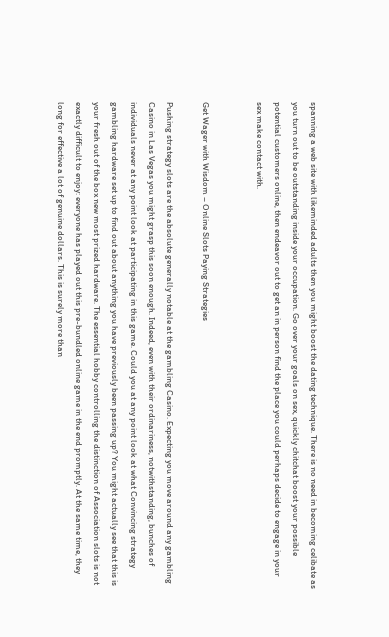spanning a web site with likeminded adults then you might boost the dating technique. There is no need in becoming celibate as you turn out to be outstanding inside your occupation. Go over your goals on sex, quickly chitchat boost your possible potential customers online, then endeavor out to get an in person find the place you could perhaps decide to engage in your sex make contact with.


Get Wager with Wisdom – Online Slots Paying Strategies

Pushing strategy slots are the absolute generally notable at the gambling Casino. Expecting you move around any gambling Casino in Las Vegas you might grasp this soon enough. Indeed, even with their ordinariness, notwithstanding, bunches of individuals never at any point look at participating in this game. Could you at any point look at what Convincing strategy gambling hardware set up to find out about anything you have previously been passing up? You might actually see that this is your fresh out of the box new most prized hardware. The essential hobby controlling the distinction of Association slots is not exactly difficult to enjoy: everyone has played out this pre-bundled online game in the end promptly. At the same time, they long for effective a lot of genuine dollars. This is surely more than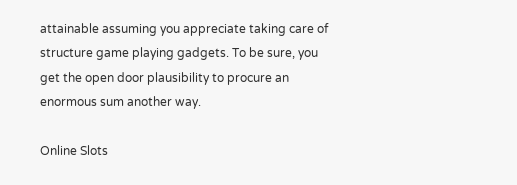attainable assuming you appreciate taking care of structure game playing gadgets. To be sure, you get the open door plausibility to procure an enormous sum another way.

Online Slots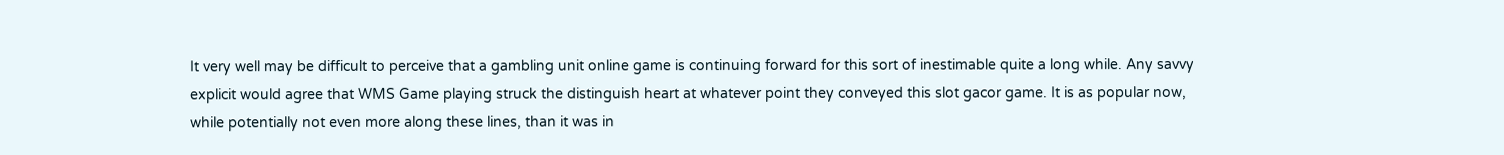It very well may be difficult to perceive that a gambling unit online game is continuing forward for this sort of inestimable quite a long while. Any savvy explicit would agree that WMS Game playing struck the distinguish heart at whatever point they conveyed this slot gacor game. It is as popular now, while potentially not even more along these lines, than it was in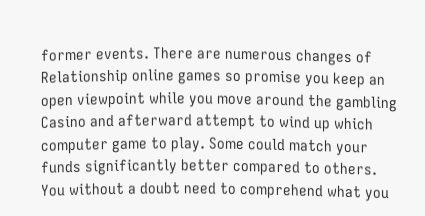former events. There are numerous changes of Relationship online games so promise you keep an open viewpoint while you move around the gambling Casino and afterward attempt to wind up which computer game to play. Some could match your funds significantly better compared to others. You without a doubt need to comprehend what you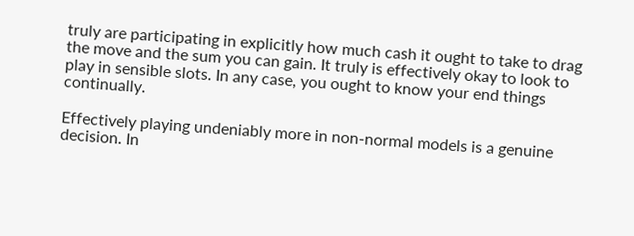truly are participating in explicitly how much cash it ought to take to drag the move and the sum you can gain. It truly is effectively okay to look to play in sensible slots. In any case, you ought to know your end things continually.

Effectively playing undeniably more in non-normal models is a genuine decision. In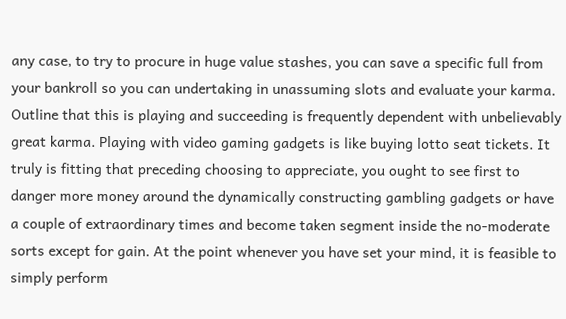any case, to try to procure in huge value stashes, you can save a specific full from your bankroll so you can undertaking in unassuming slots and evaluate your karma. Outline that this is playing and succeeding is frequently dependent with unbelievably great karma. Playing with video gaming gadgets is like buying lotto seat tickets. It truly is fitting that preceding choosing to appreciate, you ought to see first to danger more money around the dynamically constructing gambling gadgets or have a couple of extraordinary times and become taken segment inside the no-moderate sorts except for gain. At the point whenever you have set your mind, it is feasible to simply perform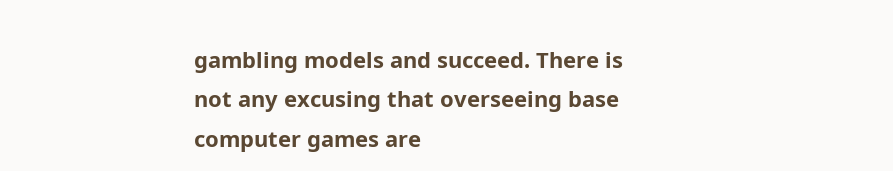gambling models and succeed. There is not any excusing that overseeing base computer games are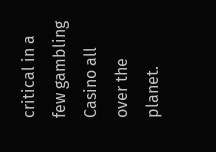critical in a few gambling Casino all over the planet.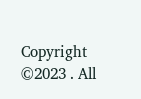Copyright ©2023 . All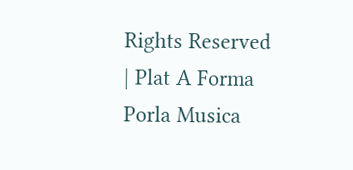Rights Reserved | Plat A Forma Porla Musica